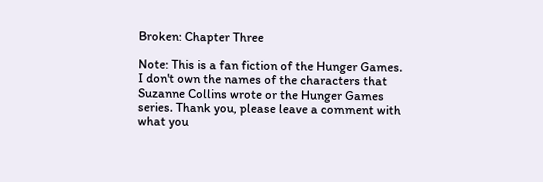Broken: Chapter Three

Note: This is a fan fiction of the Hunger Games. I don't own the names of the characters that Suzanne Collins wrote or the Hunger Games series. Thank you, please leave a comment with what you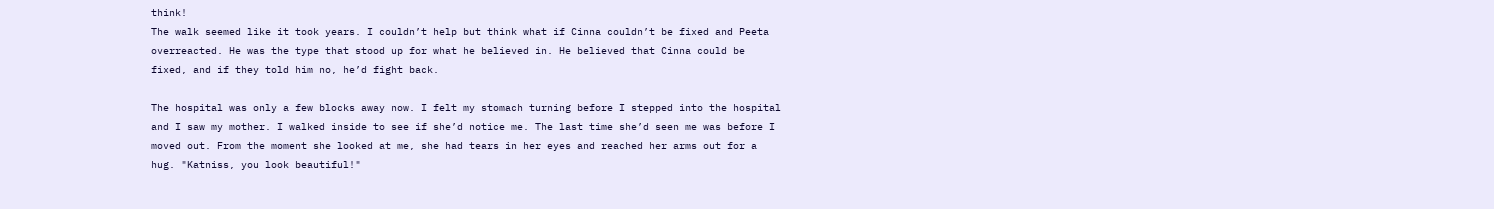think!
The walk seemed like it took years. I couldn’t help but think what if Cinna couldn’t be fixed and Peeta overreacted. He was the type that stood up for what he believed in. He believed that Cinna could be fixed, and if they told him no, he’d fight back.

The hospital was only a few blocks away now. I felt my stomach turning before I stepped into the hospital and I saw my mother. I walked inside to see if she’d notice me. The last time she’d seen me was before I moved out. From the moment she looked at me, she had tears in her eyes and reached her arms out for a hug. "Katniss, you look beautiful!"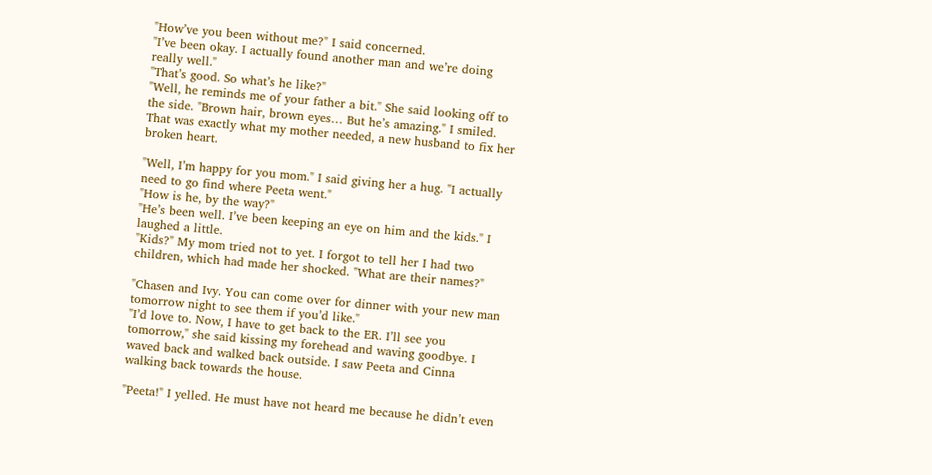"How’ve you been without me?" I said concerned.
"I’ve been okay. I actually found another man and we’re doing really well."
"That’s good. So what’s he like?"
"Well, he reminds me of your father a bit." She said looking off to the side. "Brown hair, brown eyes… But he’s amazing." I smiled. That was exactly what my mother needed, a new husband to fix her broken heart.

"Well, I’m happy for you mom." I said giving her a hug. "I actually need to go find where Peeta went."
"How is he, by the way?"
"He’s been well. I’ve been keeping an eye on him and the kids." I laughed a little.
"Kids?" My mom tried not to yet. I forgot to tell her I had two children, which had made her shocked. "What are their names?"

"Chasen and Ivy. You can come over for dinner with your new man tomorrow night to see them if you’d like."
"I’d love to. Now, I have to get back to the ER. I’ll see you tomorrow," she said kissing my forehead and waving goodbye. I waved back and walked back outside. I saw Peeta and Cinna walking back towards the house.

"Peeta!" I yelled. He must have not heard me because he didn’t even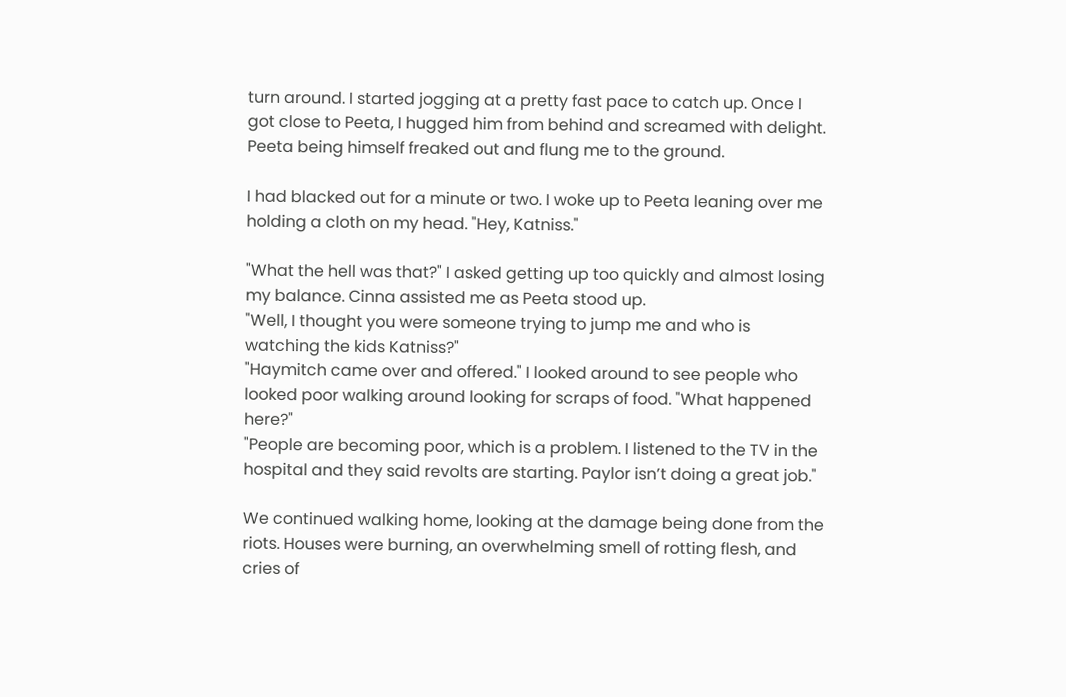turn around. I started jogging at a pretty fast pace to catch up. Once I got close to Peeta, I hugged him from behind and screamed with delight. Peeta being himself freaked out and flung me to the ground.

I had blacked out for a minute or two. I woke up to Peeta leaning over me holding a cloth on my head. "Hey, Katniss."

"What the hell was that?" I asked getting up too quickly and almost losing my balance. Cinna assisted me as Peeta stood up.
"Well, I thought you were someone trying to jump me and who is watching the kids Katniss?"
"Haymitch came over and offered." I looked around to see people who looked poor walking around looking for scraps of food. "What happened here?"
"People are becoming poor, which is a problem. I listened to the TV in the hospital and they said revolts are starting. Paylor isn’t doing a great job."

We continued walking home, looking at the damage being done from the riots. Houses were burning, an overwhelming smell of rotting flesh, and cries of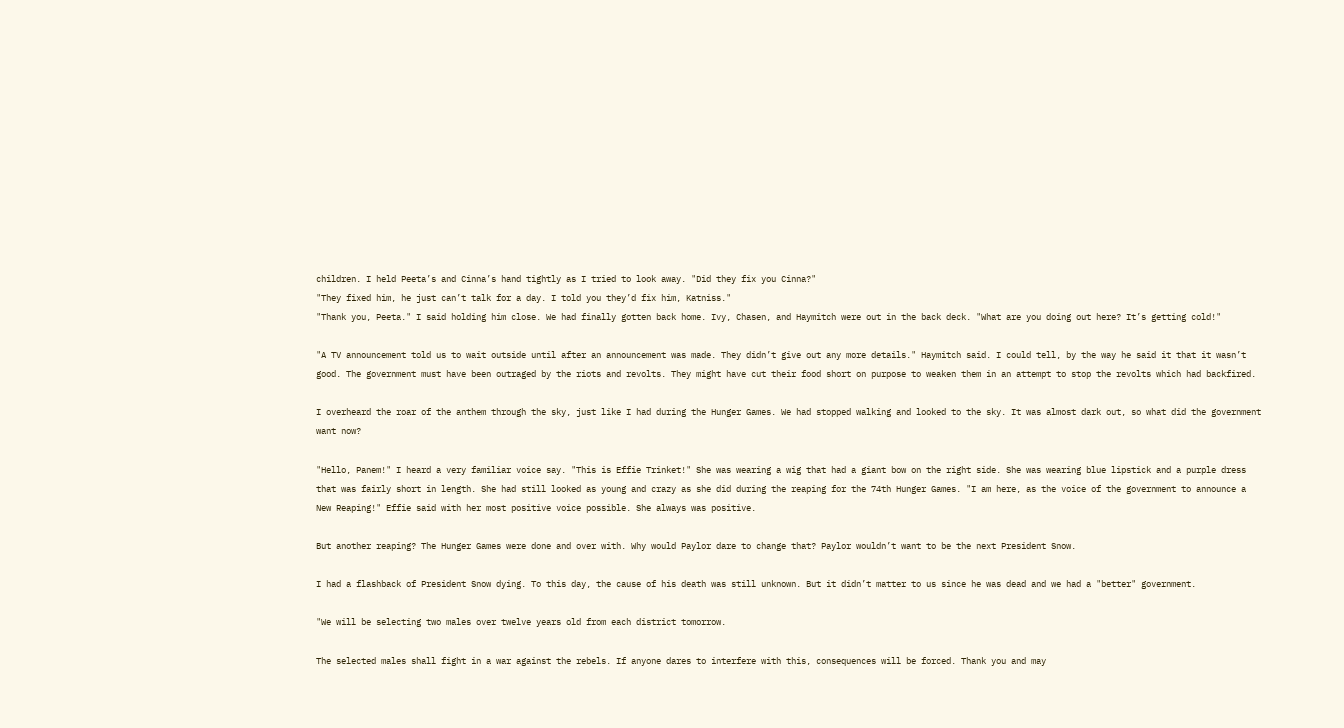children. I held Peeta’s and Cinna’s hand tightly as I tried to look away. "Did they fix you Cinna?"
"They fixed him, he just can’t talk for a day. I told you they’d fix him, Katniss."
"Thank you, Peeta." I said holding him close. We had finally gotten back home. Ivy, Chasen, and Haymitch were out in the back deck. "What are you doing out here? It’s getting cold!"

"A TV announcement told us to wait outside until after an announcement was made. They didn’t give out any more details." Haymitch said. I could tell, by the way he said it that it wasn’t good. The government must have been outraged by the riots and revolts. They might have cut their food short on purpose to weaken them in an attempt to stop the revolts which had backfired.

I overheard the roar of the anthem through the sky, just like I had during the Hunger Games. We had stopped walking and looked to the sky. It was almost dark out, so what did the government want now?

"Hello, Panem!" I heard a very familiar voice say. "This is Effie Trinket!" She was wearing a wig that had a giant bow on the right side. She was wearing blue lipstick and a purple dress that was fairly short in length. She had still looked as young and crazy as she did during the reaping for the 74th Hunger Games. "I am here, as the voice of the government to announce a New Reaping!" Effie said with her most positive voice possible. She always was positive.

But another reaping? The Hunger Games were done and over with. Why would Paylor dare to change that? Paylor wouldn’t want to be the next President Snow.

I had a flashback of President Snow dying. To this day, the cause of his death was still unknown. But it didn’t matter to us since he was dead and we had a "better" government.

"We will be selecting two males over twelve years old from each district tomorrow.

The selected males shall fight in a war against the rebels. If anyone dares to interfere with this, consequences will be forced. Thank you and may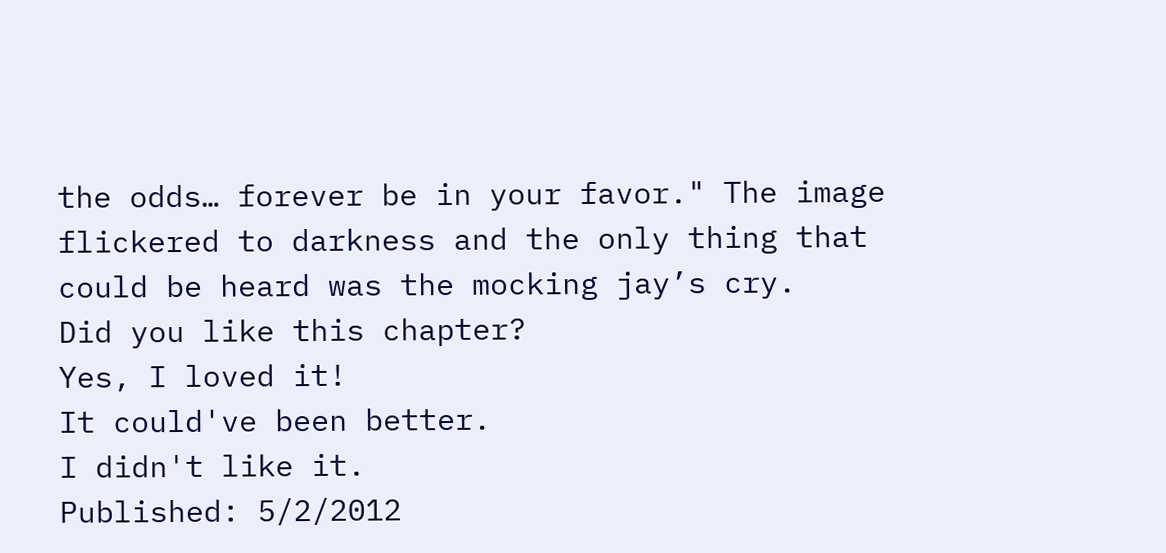the odds… forever be in your favor." The image flickered to darkness and the only thing that could be heard was the mocking jay’s cry.
Did you like this chapter?
Yes, I loved it!
It could've been better.
I didn't like it.
Published: 5/2/2012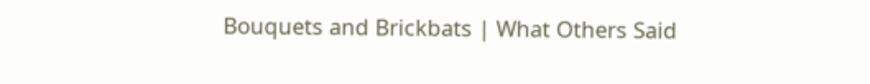Bouquets and Brickbats | What Others Said